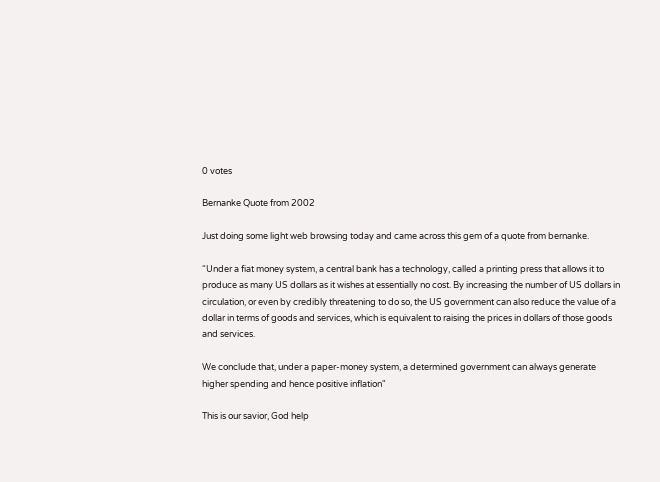0 votes

Bernanke Quote from 2002

Just doing some light web browsing today and came across this gem of a quote from bernanke.

“Under a fiat money system, a central bank has a technology, called a printing press that allows it to produce as many US dollars as it wishes at essentially no cost. By increasing the number of US dollars in circulation, or even by credibly threatening to do so, the US government can also reduce the value of a dollar in terms of goods and services, which is equivalent to raising the prices in dollars of those goods and services.

We conclude that, under a paper-money system, a determined government can always generate higher spending and hence positive inflation"

This is our savior, God help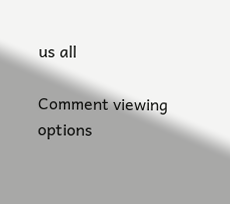us all

Comment viewing options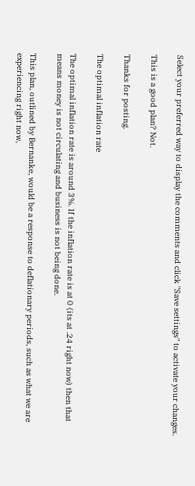Select your preferred way to display the comments and click "Save settings" to activate your changes.

This is a good plan? Not.

Thanks for posting.

The optimal inflation rate

The optimal inflation rate is around 3%. If the inflation rate is at 0 (its at .24 right now) then that means money is not circulating and business is not being done.

This plan, outlined by Bernanke, would be a response to deflationary periods, such as what we are experiencing right now,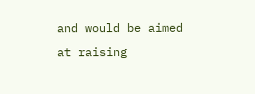and would be aimed at raising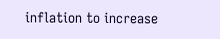inflation to increase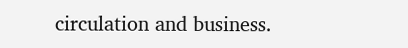circulation and business.